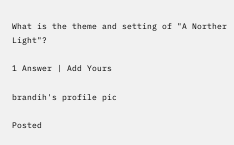What is the theme and setting of "A Norther Light"?

1 Answer | Add Yours

brandih's profile pic

Posted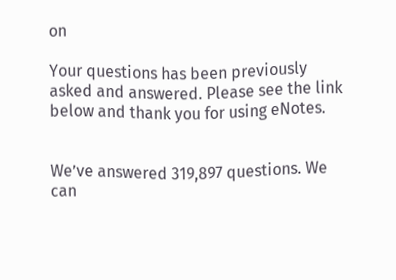on

Your questions has been previously asked and answered. Please see the link below and thank you for using eNotes.


We’ve answered 319,897 questions. We can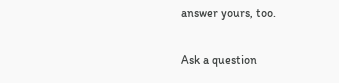answer yours, too.

Ask a question